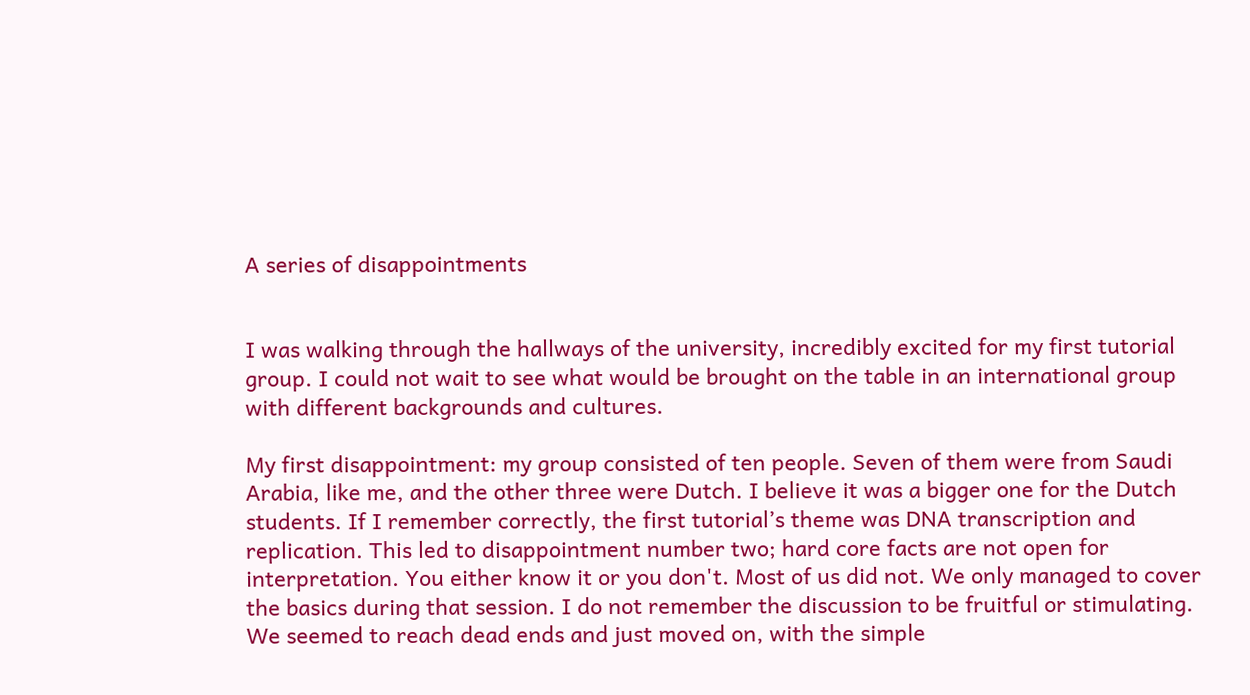A series of disappointments


I was walking through the hallways of the university, incredibly excited for my first tutorial group. I could not wait to see what would be brought on the table in an international group with different backgrounds and cultures.

My first disappointment: my group consisted of ten people. Seven of them were from Saudi Arabia, like me, and the other three were Dutch. I believe it was a bigger one for the Dutch students. If I remember correctly, the first tutorial’s theme was DNA transcription and replication. This led to disappointment number two; hard core facts are not open for interpretation. You either know it or you don't. Most of us did not. We only managed to cover the basics during that session. I do not remember the discussion to be fruitful or stimulating. We seemed to reach dead ends and just moved on, with the simple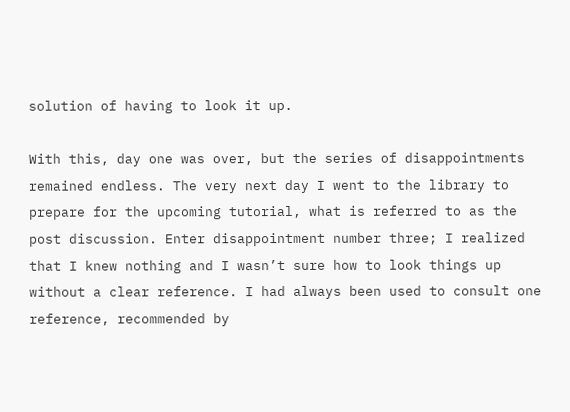solution of having to look it up.

With this, day one was over, but the series of disappointments remained endless. The very next day I went to the library to prepare for the upcoming tutorial, what is referred to as the post discussion. Enter disappointment number three; I realized that I knew nothing and I wasn’t sure how to look things up without a clear reference. I had always been used to consult one reference, recommended by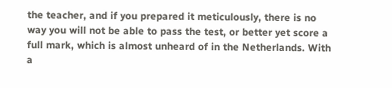the teacher, and if you prepared it meticulously, there is no way you will not be able to pass the test, or better yet score a full mark, which is almost unheard of in the Netherlands. With a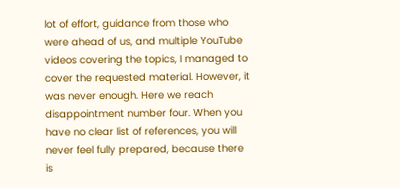lot of effort, guidance from those who were ahead of us, and multiple YouTube videos covering the topics, I managed to cover the requested material. However, it was never enough. Here we reach disappointment number four. When you have no clear list of references, you will never feel fully prepared, because there is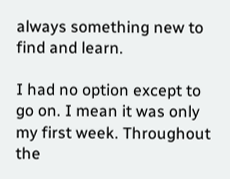always something new to find and learn.

I had no option except to go on. I mean it was only my first week. Throughout the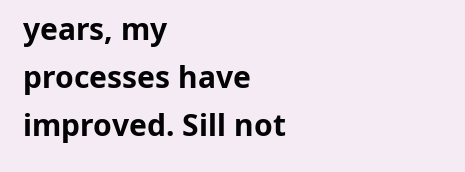years, my processes have improved. Sill not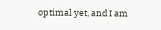optimal yet, and I am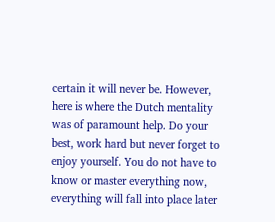certain it will never be. However, here is where the Dutch mentality was of paramount help. Do your best, work hard but never forget to enjoy yourself. You do not have to know or master everything now, everything will fall into place later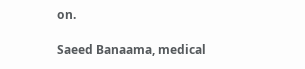on.

Saeed Banaama, medical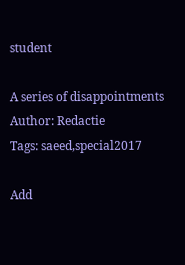student

A series of disappointments
Author: Redactie
Tags: saeed,special2017

Add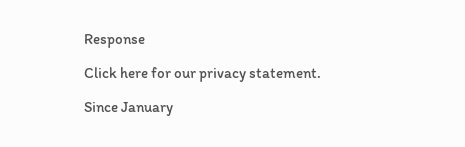Response

Click here for our privacy statement.

Since January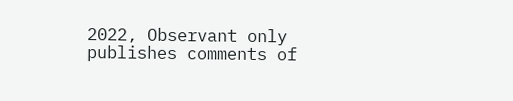2022, Observant only publishes comments of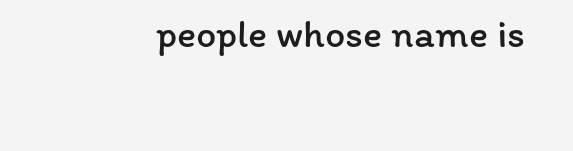people whose name is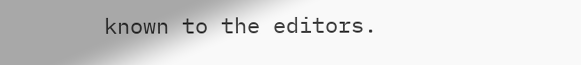known to the editors.